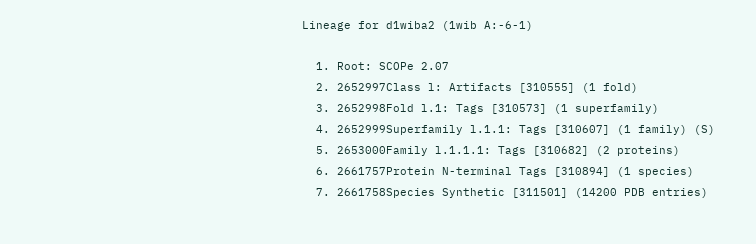Lineage for d1wiba2 (1wib A:-6-1)

  1. Root: SCOPe 2.07
  2. 2652997Class l: Artifacts [310555] (1 fold)
  3. 2652998Fold l.1: Tags [310573] (1 superfamily)
  4. 2652999Superfamily l.1.1: Tags [310607] (1 family) (S)
  5. 2653000Family l.1.1.1: Tags [310682] (2 proteins)
  6. 2661757Protein N-terminal Tags [310894] (1 species)
  7. 2661758Species Synthetic [311501] (14200 PDB entries)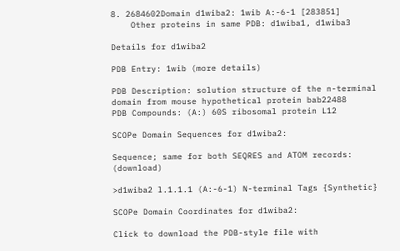8. 2684602Domain d1wiba2: 1wib A:-6-1 [283851]
    Other proteins in same PDB: d1wiba1, d1wiba3

Details for d1wiba2

PDB Entry: 1wib (more details)

PDB Description: solution structure of the n-terminal domain from mouse hypothetical protein bab22488
PDB Compounds: (A:) 60S ribosomal protein L12

SCOPe Domain Sequences for d1wiba2:

Sequence; same for both SEQRES and ATOM records: (download)

>d1wiba2 l.1.1.1 (A:-6-1) N-terminal Tags {Synthetic}

SCOPe Domain Coordinates for d1wiba2:

Click to download the PDB-style file with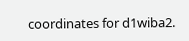coordinates for d1wiba2.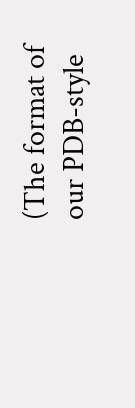(The format of our PDB-style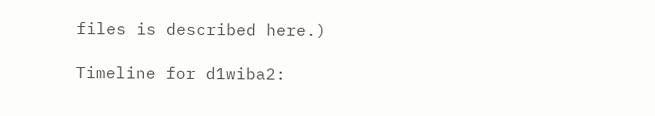files is described here.)

Timeline for d1wiba2: